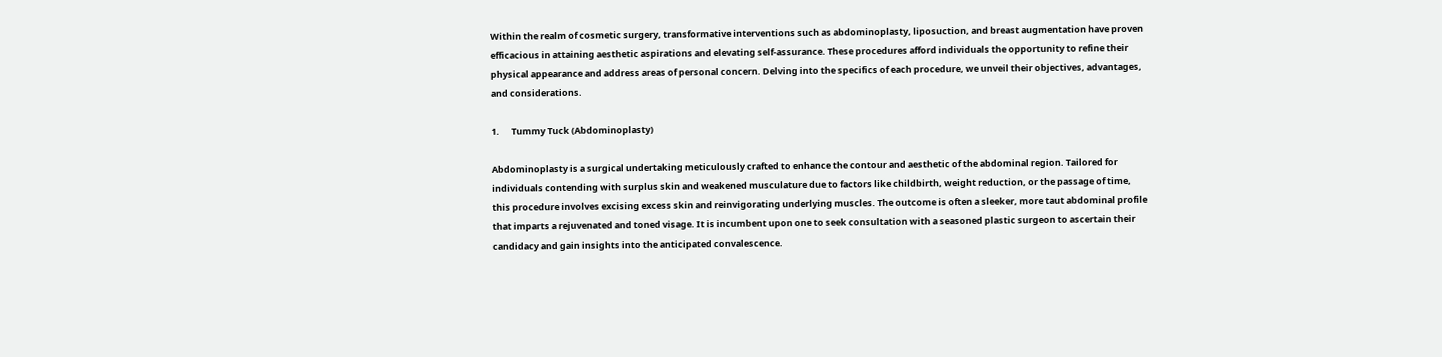Within the realm of cosmetic surgery, transformative interventions such as abdominoplasty, liposuction, and breast augmentation have proven efficacious in attaining aesthetic aspirations and elevating self-assurance. These procedures afford individuals the opportunity to refine their physical appearance and address areas of personal concern. Delving into the specifics of each procedure, we unveil their objectives, advantages, and considerations.

1.      Tummy Tuck (Abdominoplasty)

Abdominoplasty is a surgical undertaking meticulously crafted to enhance the contour and aesthetic of the abdominal region. Tailored for individuals contending with surplus skin and weakened musculature due to factors like childbirth, weight reduction, or the passage of time, this procedure involves excising excess skin and reinvigorating underlying muscles. The outcome is often a sleeker, more taut abdominal profile that imparts a rejuvenated and toned visage. It is incumbent upon one to seek consultation with a seasoned plastic surgeon to ascertain their candidacy and gain insights into the anticipated convalescence.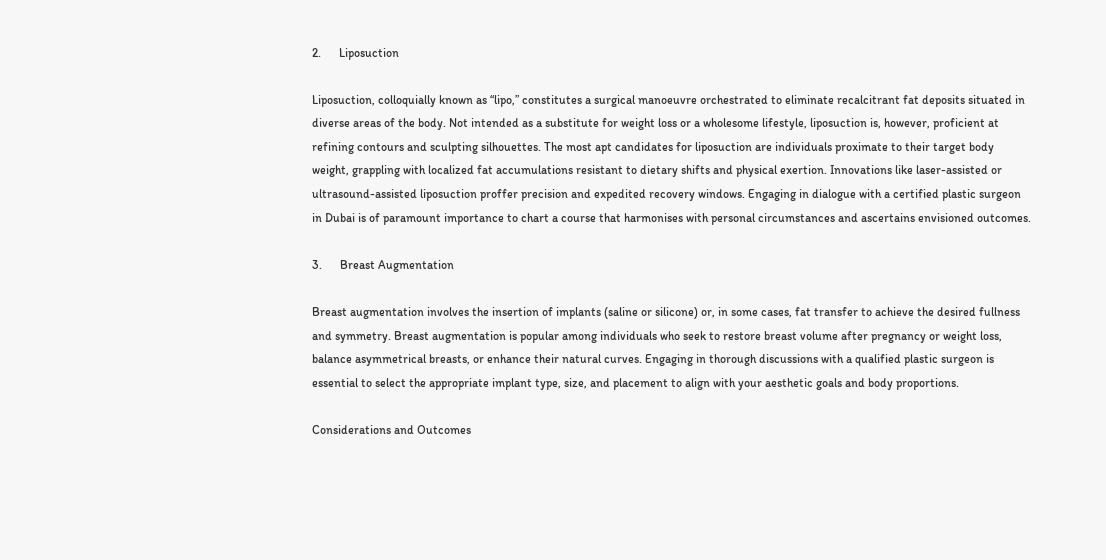2.      Liposuction

Liposuction, colloquially known as “lipo,” constitutes a surgical manoeuvre orchestrated to eliminate recalcitrant fat deposits situated in diverse areas of the body. Not intended as a substitute for weight loss or a wholesome lifestyle, liposuction is, however, proficient at refining contours and sculpting silhouettes. The most apt candidates for liposuction are individuals proximate to their target body weight, grappling with localized fat accumulations resistant to dietary shifts and physical exertion. Innovations like laser-assisted or ultrasound-assisted liposuction proffer precision and expedited recovery windows. Engaging in dialogue with a certified plastic surgeon in Dubai is of paramount importance to chart a course that harmonises with personal circumstances and ascertains envisioned outcomes.

3.      Breast Augmentation

Breast augmentation involves the insertion of implants (saline or silicone) or, in some cases, fat transfer to achieve the desired fullness and symmetry. Breast augmentation is popular among individuals who seek to restore breast volume after pregnancy or weight loss, balance asymmetrical breasts, or enhance their natural curves. Engaging in thorough discussions with a qualified plastic surgeon is essential to select the appropriate implant type, size, and placement to align with your aesthetic goals and body proportions.

Considerations and Outcomes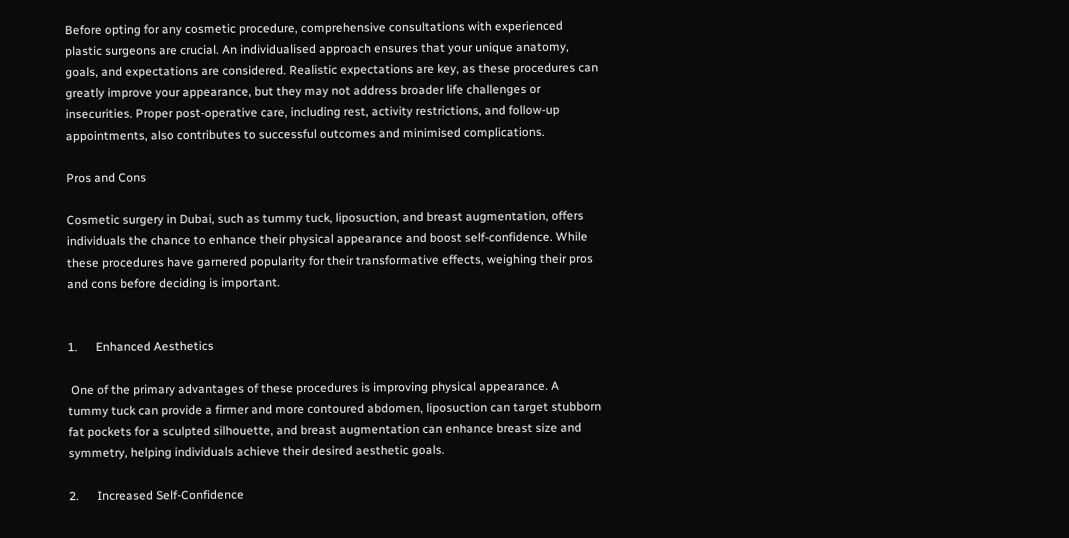Before opting for any cosmetic procedure, comprehensive consultations with experienced plastic surgeons are crucial. An individualised approach ensures that your unique anatomy, goals, and expectations are considered. Realistic expectations are key, as these procedures can greatly improve your appearance, but they may not address broader life challenges or insecurities. Proper post-operative care, including rest, activity restrictions, and follow-up appointments, also contributes to successful outcomes and minimised complications.

Pros and Cons

Cosmetic surgery in Dubai, such as tummy tuck, liposuction, and breast augmentation, offers individuals the chance to enhance their physical appearance and boost self-confidence. While these procedures have garnered popularity for their transformative effects, weighing their pros and cons before deciding is important.


1.      Enhanced Aesthetics

 One of the primary advantages of these procedures is improving physical appearance. A tummy tuck can provide a firmer and more contoured abdomen, liposuction can target stubborn fat pockets for a sculpted silhouette, and breast augmentation can enhance breast size and symmetry, helping individuals achieve their desired aesthetic goals.

2.      Increased Self-Confidence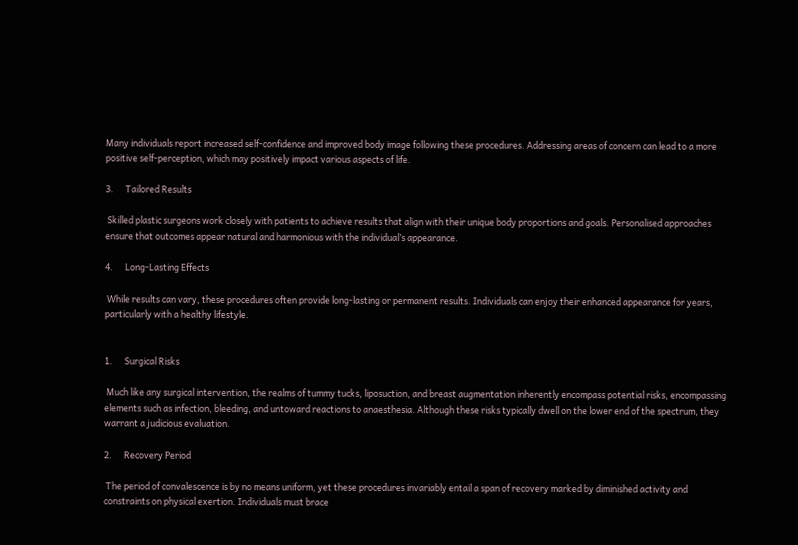Many individuals report increased self-confidence and improved body image following these procedures. Addressing areas of concern can lead to a more positive self-perception, which may positively impact various aspects of life.

3.      Tailored Results

 Skilled plastic surgeons work closely with patients to achieve results that align with their unique body proportions and goals. Personalised approaches ensure that outcomes appear natural and harmonious with the individual’s appearance.

4.      Long-Lasting Effects

 While results can vary, these procedures often provide long-lasting or permanent results. Individuals can enjoy their enhanced appearance for years, particularly with a healthy lifestyle.


1.      Surgical Risks

 Much like any surgical intervention, the realms of tummy tucks, liposuction, and breast augmentation inherently encompass potential risks, encompassing elements such as infection, bleeding, and untoward reactions to anaesthesia. Although these risks typically dwell on the lower end of the spectrum, they warrant a judicious evaluation.

2.      Recovery Period

 The period of convalescence is by no means uniform, yet these procedures invariably entail a span of recovery marked by diminished activity and constraints on physical exertion. Individuals must brace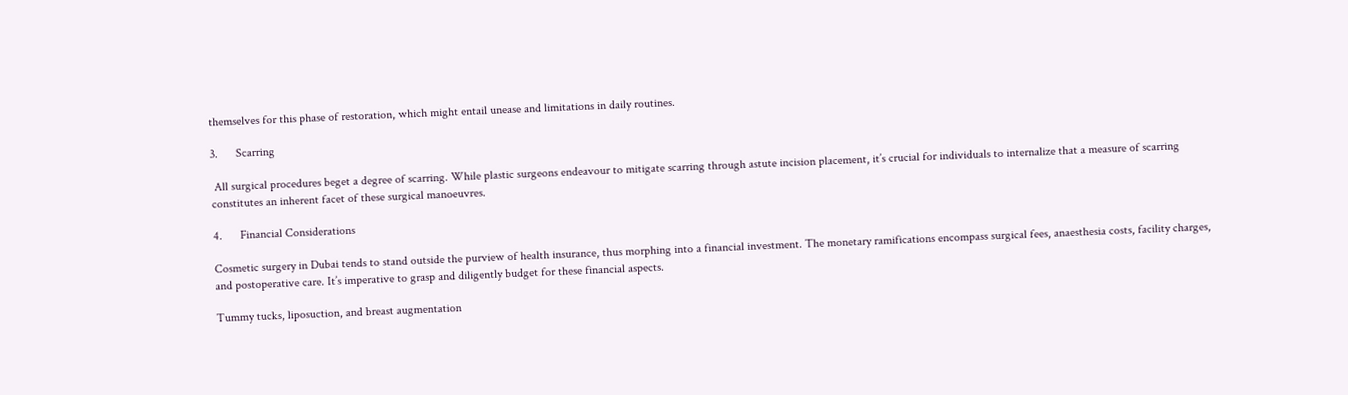themselves for this phase of restoration, which might entail unease and limitations in daily routines.

3.      Scarring

 All surgical procedures beget a degree of scarring. While plastic surgeons endeavour to mitigate scarring through astute incision placement, it’s crucial for individuals to internalize that a measure of scarring constitutes an inherent facet of these surgical manoeuvres.

4.      Financial Considerations

Cosmetic surgery in Dubai tends to stand outside the purview of health insurance, thus morphing into a financial investment. The monetary ramifications encompass surgical fees, anaesthesia costs, facility charges, and postoperative care. It’s imperative to grasp and diligently budget for these financial aspects.

Tummy tucks, liposuction, and breast augmentation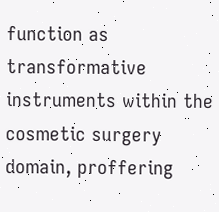function as transformative instruments within the cosmetic surgery domain, proffering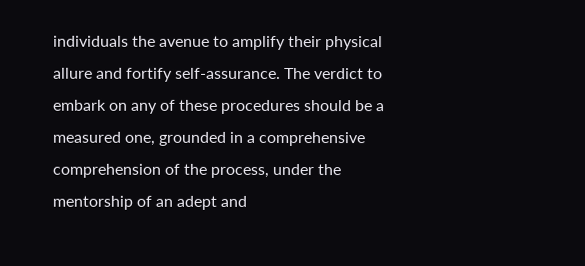individuals the avenue to amplify their physical allure and fortify self-assurance. The verdict to embark on any of these procedures should be a measured one, grounded in a comprehensive comprehension of the process, under the mentorship of an adept and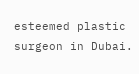esteemed plastic surgeon in Dubai.